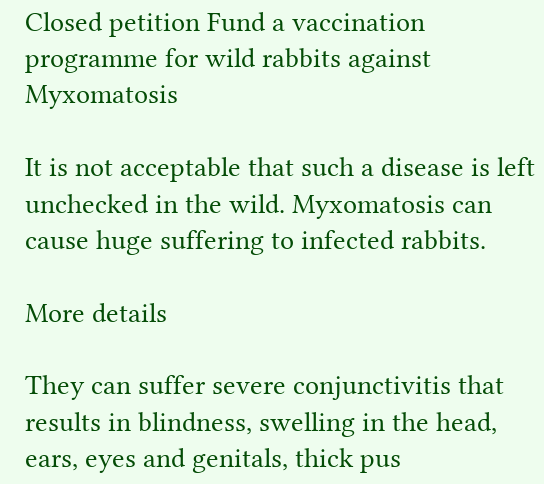Closed petition Fund a vaccination programme for wild rabbits against Myxomatosis

It is not acceptable that such a disease is left unchecked in the wild. Myxomatosis can cause huge suffering to infected rabbits.

More details

They can suffer severe conjunctivitis that results in blindness, swelling in the head, ears, eyes and genitals, thick pus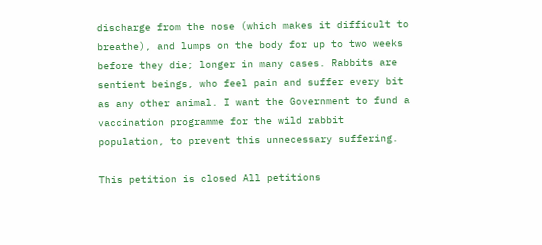discharge from the nose (which makes it difficult to breathe), and lumps on the body for up to two weeks before they die; longer in many cases. Rabbits are sentient beings, who feel pain and suffer every bit as any other animal. I want the Government to fund a vaccination programme for the wild rabbit population, to prevent this unnecessary suffering.

This petition is closed All petitions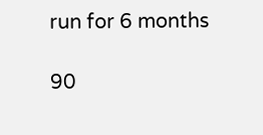run for 6 months

90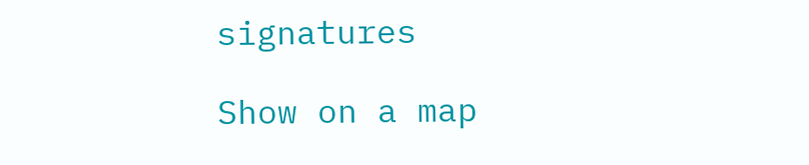signatures

Show on a map